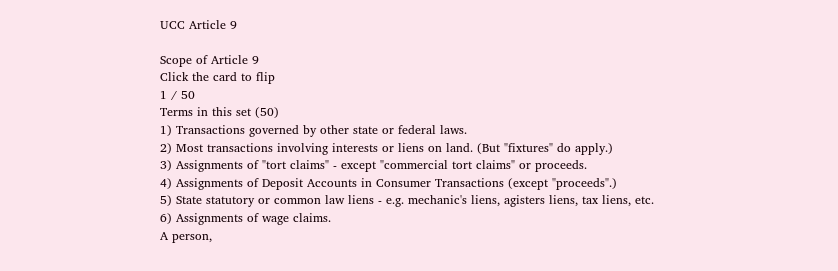UCC Article 9

Scope of Article 9
Click the card to flip
1 / 50
Terms in this set (50)
1) Transactions governed by other state or federal laws.
2) Most transactions involving interests or liens on land. (But "fixtures" do apply.)
3) Assignments of "tort claims" - except "commercial tort claims" or proceeds.
4) Assignments of Deposit Accounts in Consumer Transactions (except "proceeds".)
5) State statutory or common law liens - e.g. mechanic's liens, agisters liens, tax liens, etc.
6) Assignments of wage claims.
A person,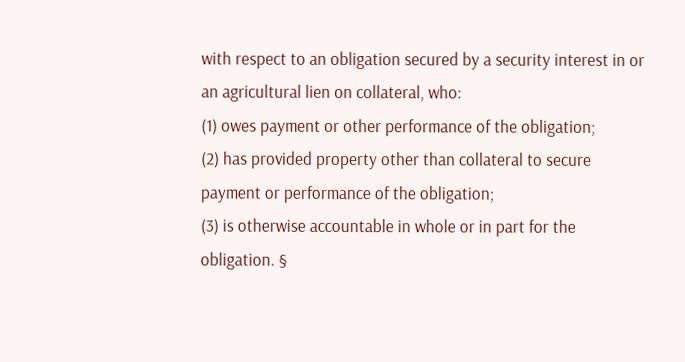with respect to an obligation secured by a security interest in or an agricultural lien on collateral, who:
(1) owes payment or other performance of the obligation;
(2) has provided property other than collateral to secure payment or performance of the obligation;
(3) is otherwise accountable in whole or in part for the obligation. §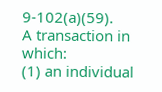9-102(a)(59).
A transaction in which:
(1) an individual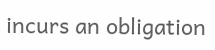incurs an obligation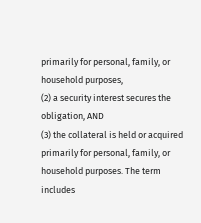primarily for personal, family, or household purposes,
(2) a security interest secures the obligation, AND
(3) the collateral is held or acquired primarily for personal, family, or household purposes. The term includes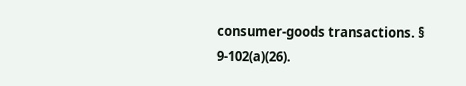consumer-goods transactions. § 9-102(a)(26).